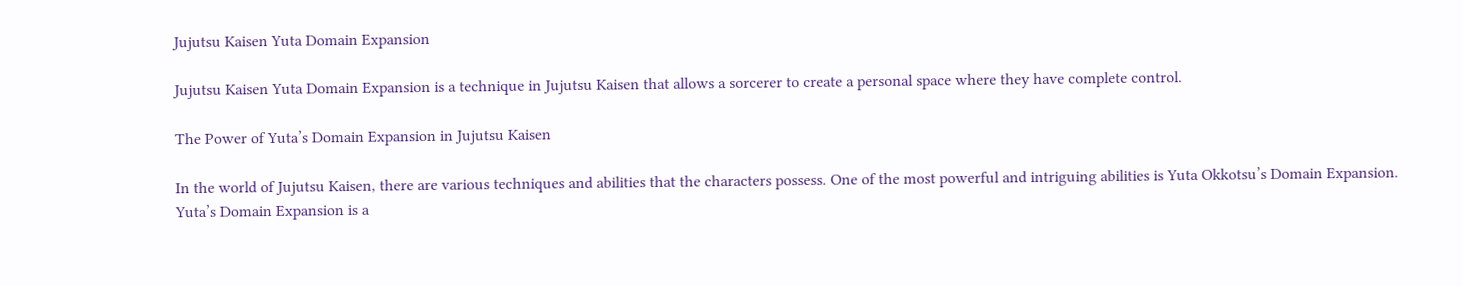Jujutsu Kaisen Yuta Domain Expansion

Jujutsu Kaisen Yuta Domain Expansion is a technique in Jujutsu Kaisen that allows a sorcerer to create a personal space where they have complete control.

The Power of Yuta’s Domain Expansion in Jujutsu Kaisen

In the world of Jujutsu Kaisen, there are various techniques and abilities that the characters possess. One of the most powerful and intriguing abilities is Yuta Okkotsu’s Domain Expansion. Yuta’s Domain Expansion is a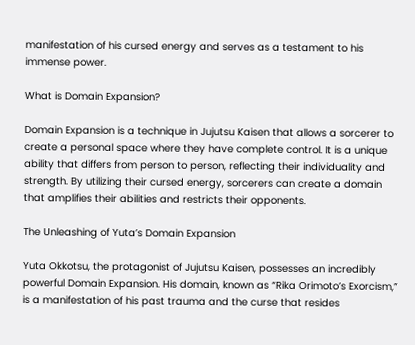manifestation of his cursed energy and serves as a testament to his immense power.

What is Domain Expansion?

Domain Expansion is a technique in Jujutsu Kaisen that allows a sorcerer to create a personal space where they have complete control. It is a unique ability that differs from person to person, reflecting their individuality and strength. By utilizing their cursed energy, sorcerers can create a domain that amplifies their abilities and restricts their opponents.

The Unleashing of Yuta’s Domain Expansion

Yuta Okkotsu, the protagonist of Jujutsu Kaisen, possesses an incredibly powerful Domain Expansion. His domain, known as “Rika Orimoto’s Exorcism,” is a manifestation of his past trauma and the curse that resides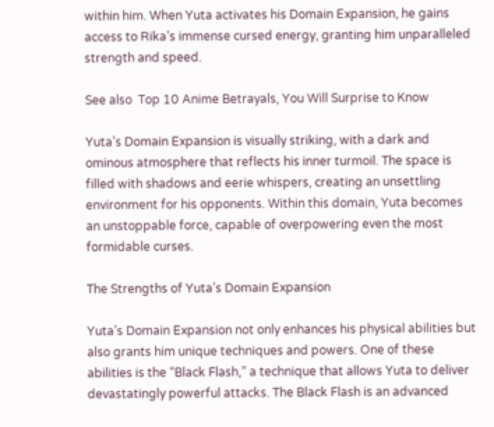within him. When Yuta activates his Domain Expansion, he gains access to Rika’s immense cursed energy, granting him unparalleled strength and speed.

See also  Top 10 Anime Betrayals, You Will Surprise to Know

Yuta’s Domain Expansion is visually striking, with a dark and ominous atmosphere that reflects his inner turmoil. The space is filled with shadows and eerie whispers, creating an unsettling environment for his opponents. Within this domain, Yuta becomes an unstoppable force, capable of overpowering even the most formidable curses.

The Strengths of Yuta’s Domain Expansion

Yuta’s Domain Expansion not only enhances his physical abilities but also grants him unique techniques and powers. One of these abilities is the “Black Flash,” a technique that allows Yuta to deliver devastatingly powerful attacks. The Black Flash is an advanced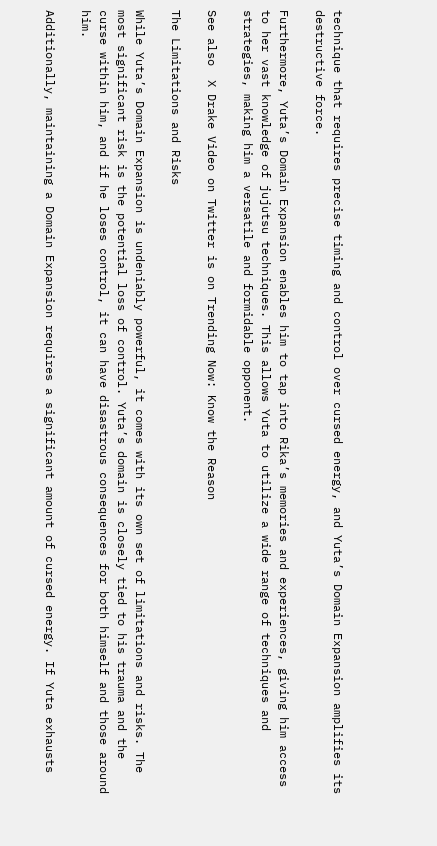technique that requires precise timing and control over cursed energy, and Yuta’s Domain Expansion amplifies its destructive force.

Furthermore, Yuta’s Domain Expansion enables him to tap into Rika’s memories and experiences, giving him access to her vast knowledge of jujutsu techniques. This allows Yuta to utilize a wide range of techniques and strategies, making him a versatile and formidable opponent.

See also  X Drake Video on Twitter is on Trending Now: Know the Reason

The Limitations and Risks

While Yuta’s Domain Expansion is undeniably powerful, it comes with its own set of limitations and risks. The most significant risk is the potential loss of control. Yuta’s domain is closely tied to his trauma and the curse within him, and if he loses control, it can have disastrous consequences for both himself and those around him.

Additionally, maintaining a Domain Expansion requires a significant amount of cursed energy. If Yuta exhausts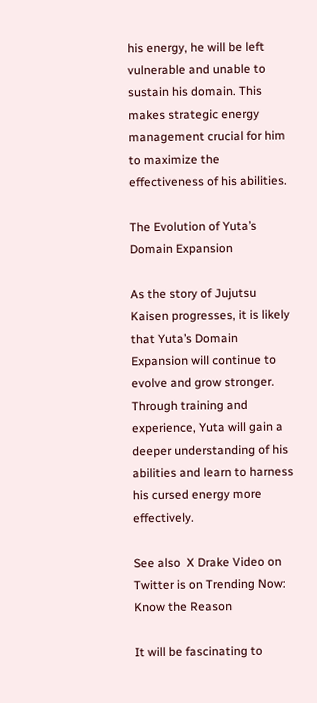his energy, he will be left vulnerable and unable to sustain his domain. This makes strategic energy management crucial for him to maximize the effectiveness of his abilities.

The Evolution of Yuta’s Domain Expansion

As the story of Jujutsu Kaisen progresses, it is likely that Yuta’s Domain Expansion will continue to evolve and grow stronger. Through training and experience, Yuta will gain a deeper understanding of his abilities and learn to harness his cursed energy more effectively.

See also  X Drake Video on Twitter is on Trending Now: Know the Reason

It will be fascinating to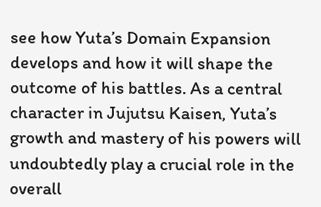see how Yuta’s Domain Expansion develops and how it will shape the outcome of his battles. As a central character in Jujutsu Kaisen, Yuta’s growth and mastery of his powers will undoubtedly play a crucial role in the overall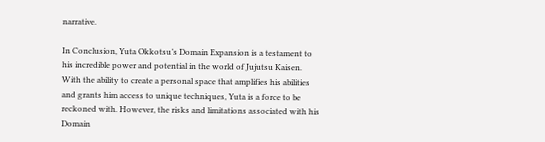narrative.

In Conclusion, Yuta Okkotsu’s Domain Expansion is a testament to his incredible power and potential in the world of Jujutsu Kaisen. With the ability to create a personal space that amplifies his abilities and grants him access to unique techniques, Yuta is a force to be reckoned with. However, the risks and limitations associated with his Domain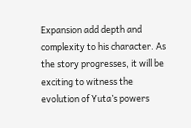Expansion add depth and complexity to his character. As the story progresses, it will be exciting to witness the evolution of Yuta’s powers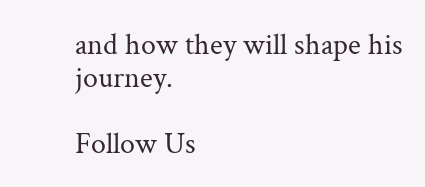and how they will shape his journey.

Follow Us